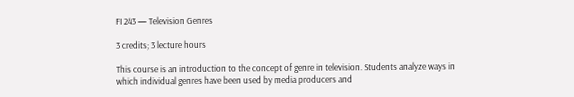FI 243 — Television Genres

3 credits; 3 lecture hours

This course is an introduction to the concept of genre in television. Students analyze ways in which individual genres have been used by media producers and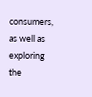consumers, as well as exploring the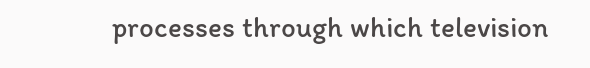processes through which television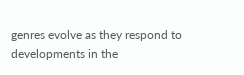genres evolve as they respond to developments in the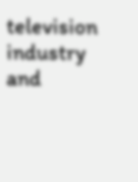television industry and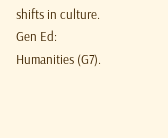shifts in culture. Gen Ed: Humanities (G7).